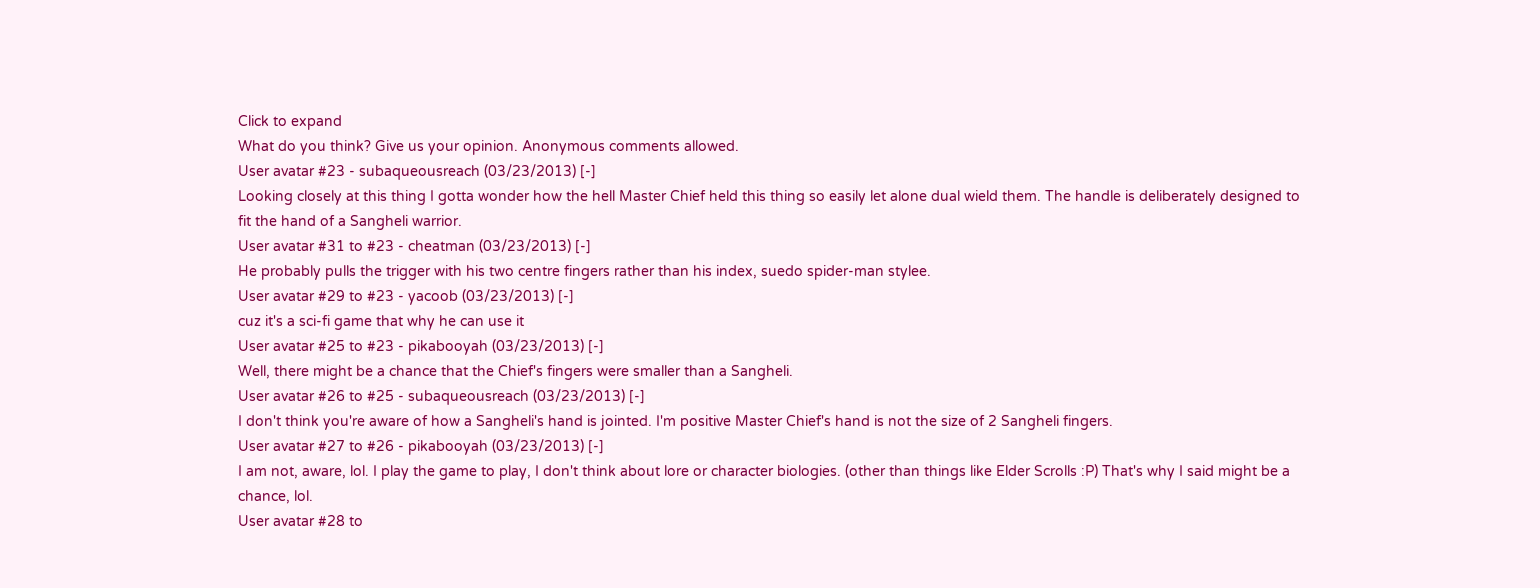Click to expand
What do you think? Give us your opinion. Anonymous comments allowed.
User avatar #23 - subaqueousreach (03/23/2013) [-]
Looking closely at this thing I gotta wonder how the hell Master Chief held this thing so easily let alone dual wield them. The handle is deliberately designed to fit the hand of a Sangheli warrior.
User avatar #31 to #23 - cheatman (03/23/2013) [-]
He probably pulls the trigger with his two centre fingers rather than his index, suedo spider-man stylee.
User avatar #29 to #23 - yacoob (03/23/2013) [-]
cuz it's a sci-fi game that why he can use it
User avatar #25 to #23 - pikabooyah (03/23/2013) [-]
Well, there might be a chance that the Chief's fingers were smaller than a Sangheli.
User avatar #26 to #25 - subaqueousreach (03/23/2013) [-]
I don't think you're aware of how a Sangheli's hand is jointed. I'm positive Master Chief's hand is not the size of 2 Sangheli fingers.
User avatar #27 to #26 - pikabooyah (03/23/2013) [-]
I am not, aware, lol. I play the game to play, I don't think about lore or character biologies. (other than things like Elder Scrolls :P) That's why I said might be a chance, lol.
User avatar #28 to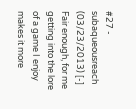#27 - subaqueousreach (03/23/2013) [-]
Fair enough, for me getting into the lore of a game I enjoy makes it more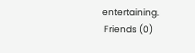entertaining.
 Friends (0)